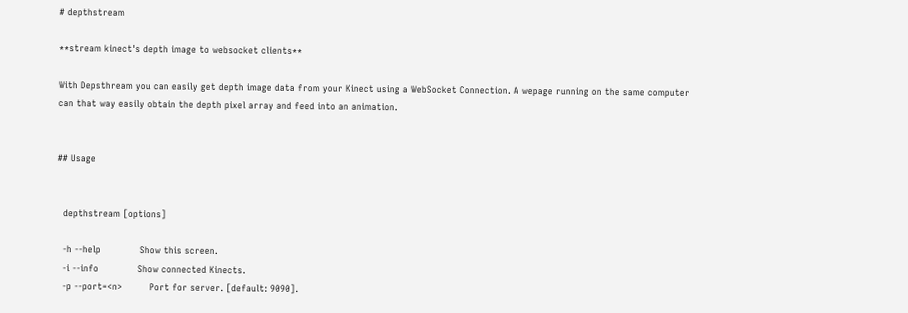# depthstream

**stream kinect's depth image to websocket clients**

With Depsthream you can easily get depth image data from your Kinect using a WebSocket Connection. A wepage running on the same computer can that way easily obtain the depth pixel array and feed into an animation.


## Usage


  depthstream [options]

  -h --help             Show this screen.
  -i --info             Show connected Kinects.
  -p --port=<n>         Port for server. [default: 9090].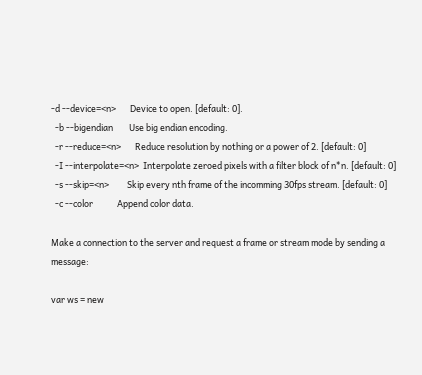-d --device=<n>       Device to open. [default: 0].
  -b --bigendian        Use big endian encoding.
  -r --reduce=<n>       Reduce resolution by nothing or a power of 2. [default: 0]
  -I --interpolate=<n>  Interpolate zeroed pixels with a filter block of n*n. [default: 0]
  -s --skip=<n>         Skip every nth frame of the incomming 30fps stream. [default: 0]
  -c --color            Append color data.

Make a connection to the server and request a frame or stream mode by sending a message:

var ws = new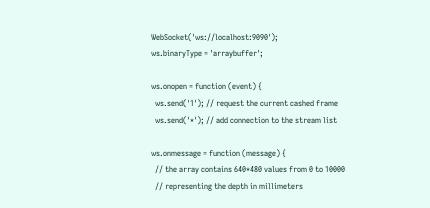WebSocket('ws://localhost:9090');
ws.binaryType = 'arraybuffer';

ws.onopen = function (event) {
  ws.send('1'); // request the current cashed frame
  ws.send('*'); // add connection to the stream list

ws.onmessage = function (message) {
  // the array contains 640*480 values from 0 to 10000
  // representing the depth in millimeters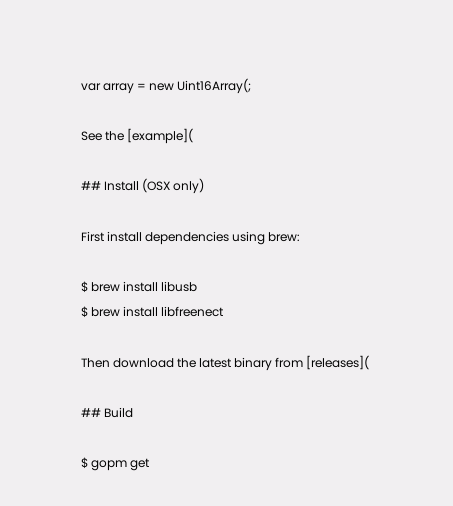var array = new Uint16Array(;

See the [example](

## Install (OSX only)

First install dependencies using brew:

$ brew install libusb
$ brew install libfreenect

Then download the latest binary from [releases](

## Build

$ gopm get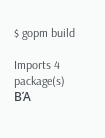$ gopm build

Imports 4 package(s) ΒΆ